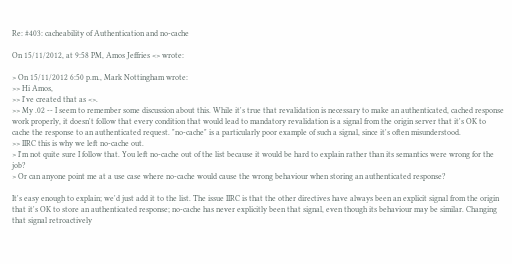Re: #403: cacheability of Authentication and no-cache

On 15/11/2012, at 9:58 PM, Amos Jeffries <> wrote:

> On 15/11/2012 6:50 p.m., Mark Nottingham wrote:
>> Hi Amos,
>> I've created that as <>.
>> My .02 -- I seem to remember some discussion about this. While it's true that revalidation is necessary to make an authenticated, cached response work properly, it doesn't follow that every condition that would lead to mandatory revalidation is a signal from the origin server that it's OK to cache the response to an authenticated request. "no-cache" is a particularly poor example of such a signal, since it's often misunderstood.
>> IIRC this is why we left no-cache out.
> I'm not quite sure I follow that. You left no-cache out of the list because it would be hard to explain rather than its semantics were wrong for the job?
> Or can anyone point me at a use case where no-cache would cause the wrong behaviour when storing an authenticated response?

It's easy enough to explain; we'd just add it to the list. The issue IIRC is that the other directives have always been an explicit signal from the origin that it's OK to store an authenticated response; no-cache has never explicitly been that signal, even though its behaviour may be similar. Changing that signal retroactively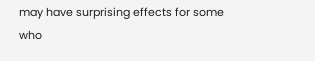may have surprising effects for some who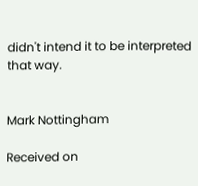didn't intend it to be interpreted that way.


Mark Nottingham

Received on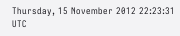Thursday, 15 November 2012 22:23:31 UTC